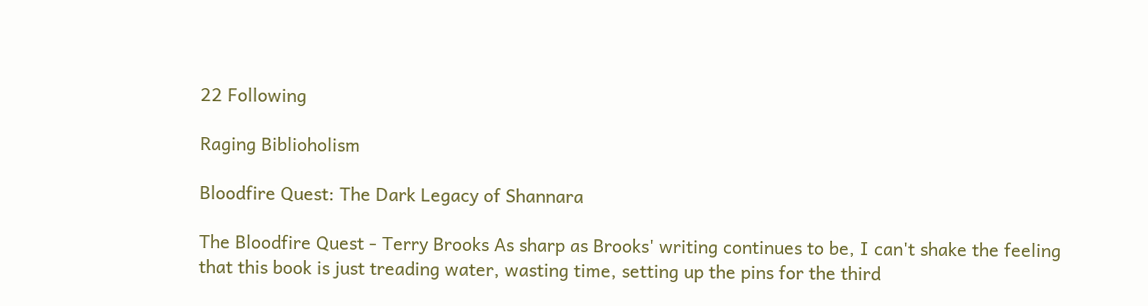22 Following

Raging Biblioholism

Bloodfire Quest: The Dark Legacy of Shannara

The Bloodfire Quest - Terry Brooks As sharp as Brooks' writing continues to be, I can't shake the feeling that this book is just treading water, wasting time, setting up the pins for the third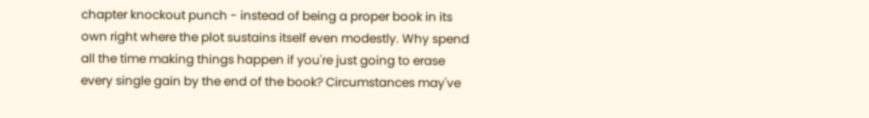chapter knockout punch - instead of being a proper book in its own right where the plot sustains itself even modestly. Why spend all the time making things happen if you're just going to erase every single gain by the end of the book? Circumstances may've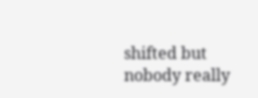shifted but nobody really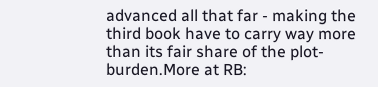advanced all that far - making the third book have to carry way more than its fair share of the plot-burden.More at RB: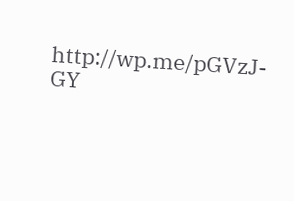http://wp.me/pGVzJ-GY